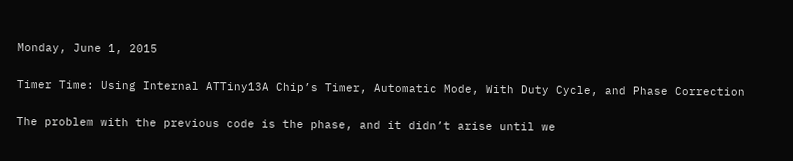Monday, June 1, 2015

Timer Time: Using Internal ATTiny13A Chip’s Timer, Automatic Mode, With Duty Cycle, and Phase Correction

The problem with the previous code is the phase, and it didn’t arise until we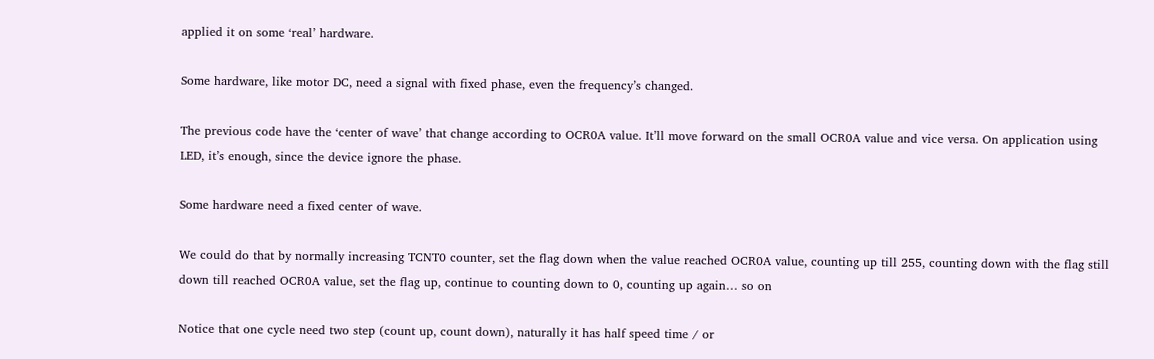applied it on some ‘real’ hardware.

Some hardware, like motor DC, need a signal with fixed phase, even the frequency’s changed.

The previous code have the ‘center of wave’ that change according to OCR0A value. It’ll move forward on the small OCR0A value and vice versa. On application using LED, it’s enough, since the device ignore the phase.

Some hardware need a fixed center of wave.

We could do that by normally increasing TCNT0 counter, set the flag down when the value reached OCR0A value, counting up till 255, counting down with the flag still down till reached OCR0A value, set the flag up, continue to counting down to 0, counting up again… so on

Notice that one cycle need two step (count up, count down), naturally it has half speed time / or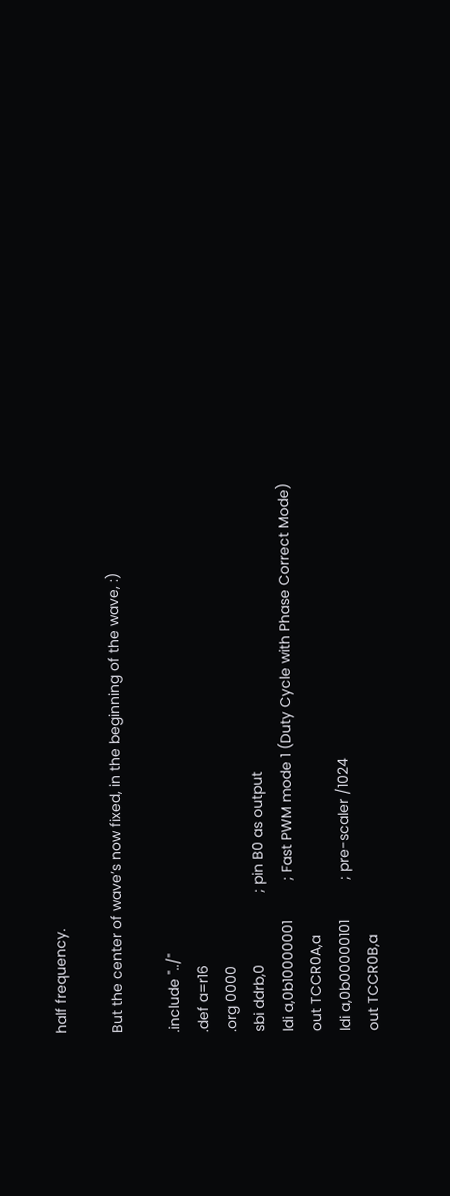half frequency.

But the center of wave’s now fixed, in the beginning of the wave, :)

.include "../"
.def a=r16
.org 0000
sbi ddrb,0                  ; pin B0 as output
ldi a,0b10000001          ; Fast PWM mode 1 (Duty Cycle with Phase Correct Mode)
out TCCR0A,a
ldi a,0b00000101          ; pre-scaler /1024
out TCCR0B,a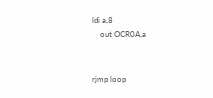ldi a,8
    out OCR0A,a


rjmp loop